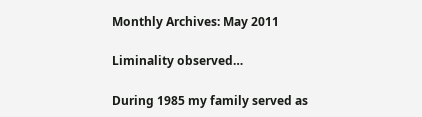Monthly Archives: May 2011

Liminality observed…

During 1985 my family served as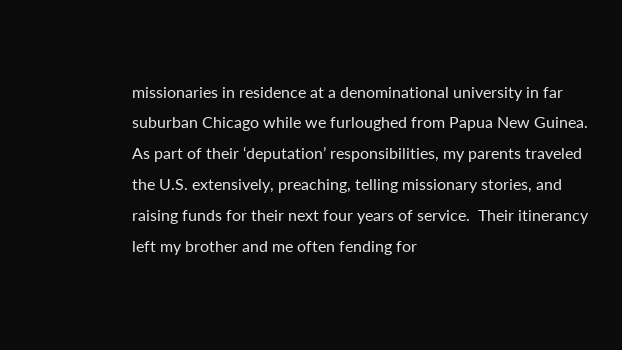missionaries in residence at a denominational university in far suburban Chicago while we furloughed from Papua New Guinea.  As part of their ‘deputation’ responsibilities, my parents traveled the U.S. extensively, preaching, telling missionary stories, and raising funds for their next four years of service.  Their itinerancy left my brother and me often fending for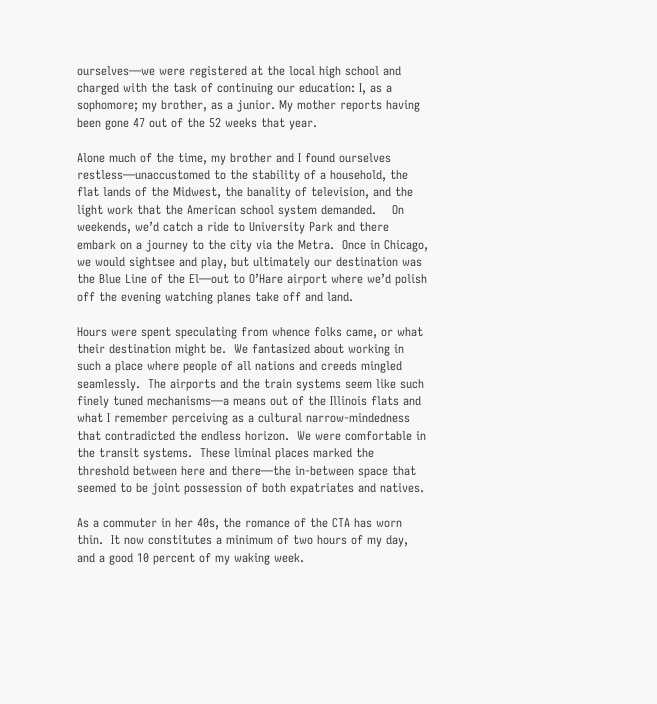ourselves—we were registered at the local high school and charged with the task of continuing our education: I, as a sophomore; my brother, as a junior. My mother reports having been gone 47 out of the 52 weeks that year.

Alone much of the time, my brother and I found ourselves restless—unaccustomed to the stability of a household, the flat lands of the Midwest, the banality of television, and the light work that the American school system demanded.    On weekends, we’d catch a ride to University Park and there embark on a journey to the city via the Metra.  Once in Chicago, we would sightsee and play, but ultimately our destination was the Blue Line of the El—out to O’Hare airport where we’d polish off the evening watching planes take off and land.

Hours were spent speculating from whence folks came, or what their destination might be.  We fantasized about working in such a place where people of all nations and creeds mingled seamlessly.  The airports and the train systems seem like such finely tuned mechanisms—a means out of the Illinois flats and what I remember perceiving as a cultural narrow-mindedness that contradicted the endless horizon.  We were comfortable in the transit systems.  These liminal places marked the threshold between here and there—the in-between space that seemed to be joint possession of both expatriates and natives.

As a commuter in her 40s, the romance of the CTA has worn thin.  It now constitutes a minimum of two hours of my day, and a good 10 percent of my waking week.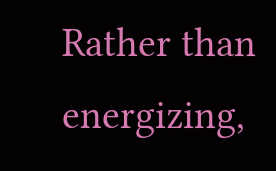Rather than energizing,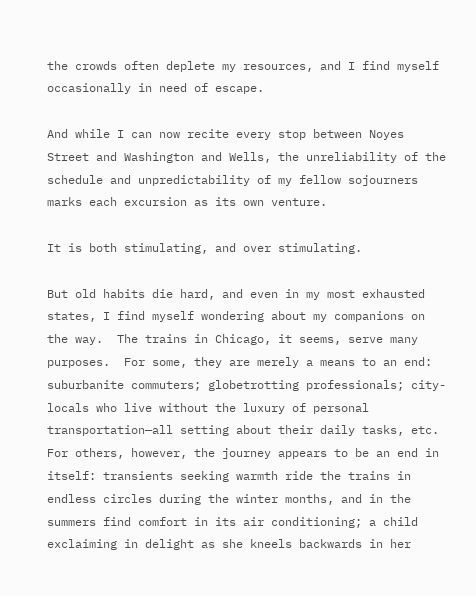the crowds often deplete my resources, and I find myself occasionally in need of escape.

And while I can now recite every stop between Noyes Street and Washington and Wells, the unreliability of the schedule and unpredictability of my fellow sojourners marks each excursion as its own venture.

It is both stimulating, and over stimulating.

But old habits die hard, and even in my most exhausted states, I find myself wondering about my companions on the way.  The trains in Chicago, it seems, serve many purposes.  For some, they are merely a means to an end: suburbanite commuters; globetrotting professionals; city-locals who live without the luxury of personal transportation—all setting about their daily tasks, etc.  For others, however, the journey appears to be an end in itself: transients seeking warmth ride the trains in endless circles during the winter months, and in the summers find comfort in its air conditioning; a child exclaiming in delight as she kneels backwards in her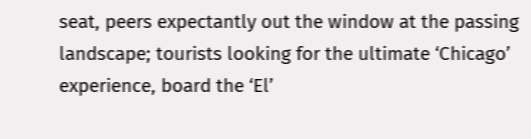seat, peers expectantly out the window at the passing landscape; tourists looking for the ultimate ‘Chicago’ experience, board the ‘El’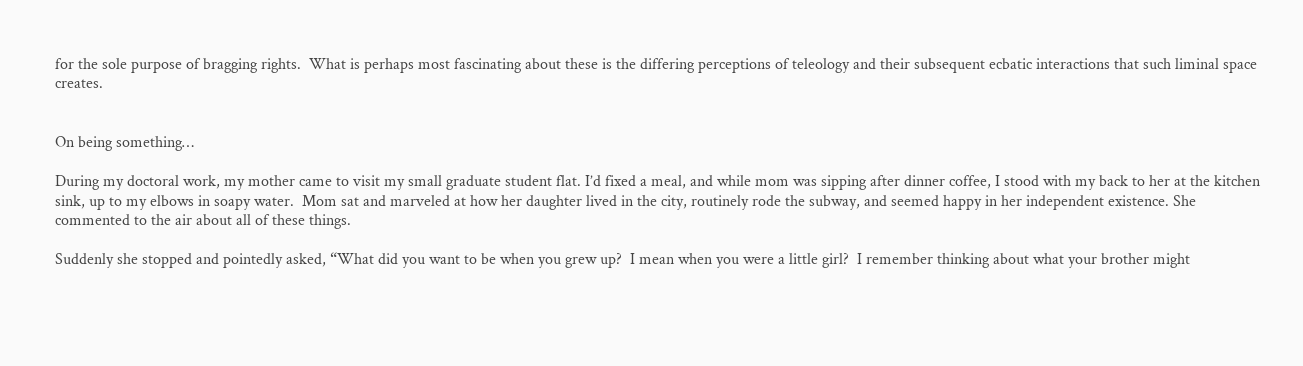for the sole purpose of bragging rights.  What is perhaps most fascinating about these is the differing perceptions of teleology and their subsequent ecbatic interactions that such liminal space creates.


On being something…

During my doctoral work, my mother came to visit my small graduate student flat. I’d fixed a meal, and while mom was sipping after dinner coffee, I stood with my back to her at the kitchen sink, up to my elbows in soapy water.  Mom sat and marveled at how her daughter lived in the city, routinely rode the subway, and seemed happy in her independent existence. She commented to the air about all of these things.

Suddenly she stopped and pointedly asked, “What did you want to be when you grew up?  I mean when you were a little girl?  I remember thinking about what your brother might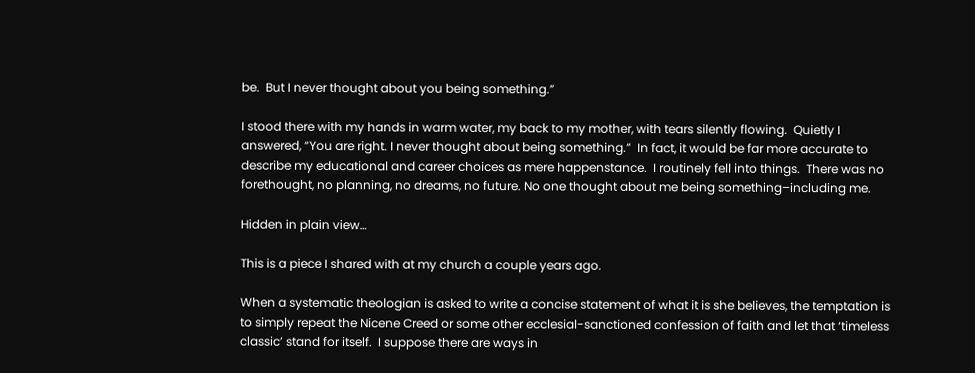be.  But I never thought about you being something.”

I stood there with my hands in warm water, my back to my mother, with tears silently flowing.  Quietly I answered, “You are right. I never thought about being something.”  In fact, it would be far more accurate to describe my educational and career choices as mere happenstance.  I routinely fell into things.  There was no forethought, no planning, no dreams, no future. No one thought about me being something–including me.

Hidden in plain view…

This is a piece I shared with at my church a couple years ago.

When a systematic theologian is asked to write a concise statement of what it is she believes, the temptation is to simply repeat the Nicene Creed or some other ecclesial-sanctioned confession of faith and let that ‘timeless classic’ stand for itself.  I suppose there are ways in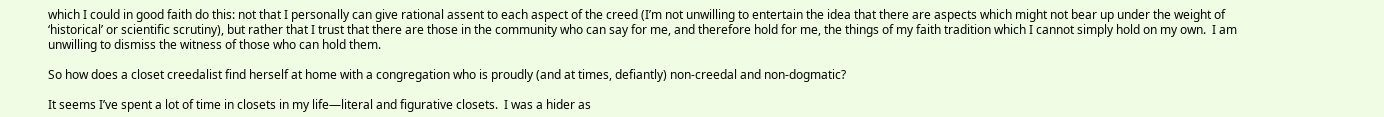which I could in good faith do this: not that I personally can give rational assent to each aspect of the creed (I’m not unwilling to entertain the idea that there are aspects which might not bear up under the weight of ‘historical’ or scientific scrutiny), but rather that I trust that there are those in the community who can say for me, and therefore hold for me, the things of my faith tradition which I cannot simply hold on my own.  I am unwilling to dismiss the witness of those who can hold them.

So how does a closet creedalist find herself at home with a congregation who is proudly (and at times, defiantly) non-creedal and non-dogmatic?

It seems I’ve spent a lot of time in closets in my life—literal and figurative closets.  I was a hider as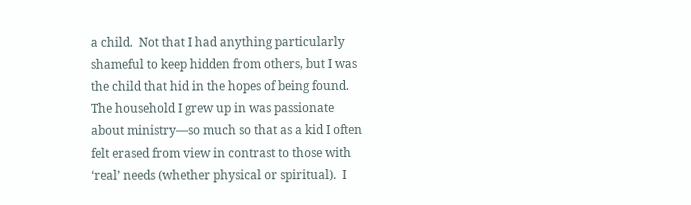a child.  Not that I had anything particularly shameful to keep hidden from others, but I was the child that hid in the hopes of being found.  The household I grew up in was passionate about ministry—so much so that as a kid I often felt erased from view in contrast to those with ‘real’ needs (whether physical or spiritual).  I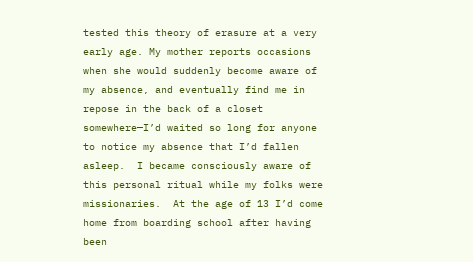tested this theory of erasure at a very early age. My mother reports occasions when she would suddenly become aware of my absence, and eventually find me in repose in the back of a closet somewhere—I’d waited so long for anyone to notice my absence that I’d fallen asleep.  I became consciously aware of this personal ritual while my folks were missionaries.  At the age of 13 I’d come home from boarding school after having been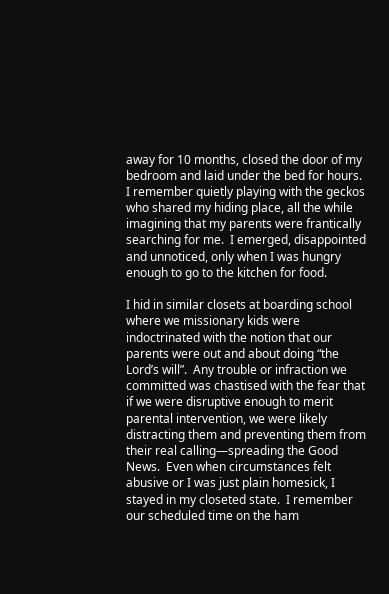away for 10 months, closed the door of my bedroom and laid under the bed for hours.  I remember quietly playing with the geckos who shared my hiding place, all the while imagining that my parents were frantically searching for me.  I emerged, disappointed and unnoticed, only when I was hungry enough to go to the kitchen for food.

I hid in similar closets at boarding school where we missionary kids were indoctrinated with the notion that our parents were out and about doing “the Lord’s will”.  Any trouble or infraction we committed was chastised with the fear that if we were disruptive enough to merit parental intervention, we were likely distracting them and preventing them from their real calling—spreading the Good News.  Even when circumstances felt abusive or I was just plain homesick, I stayed in my closeted state.  I remember our scheduled time on the ham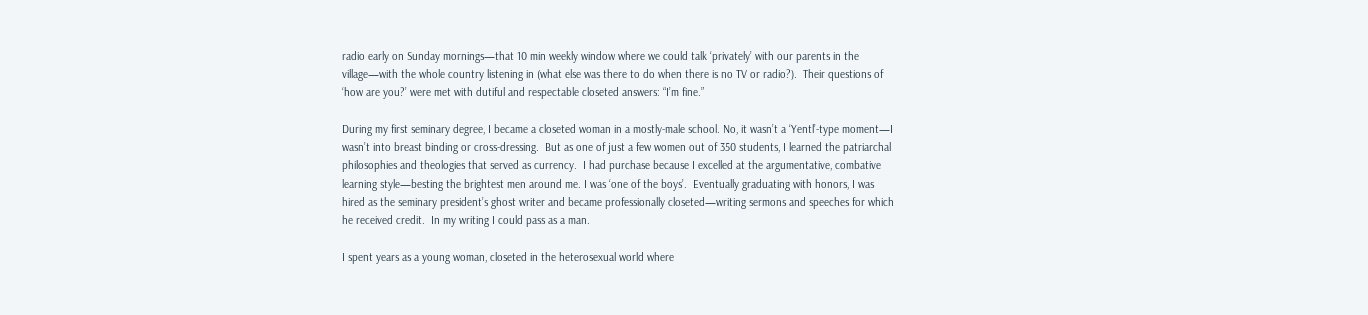radio early on Sunday mornings—that 10 min weekly window where we could talk ‘privately’ with our parents in the village—with the whole country listening in (what else was there to do when there is no TV or radio?).  Their questions of ‘how are you?’ were met with dutiful and respectable closeted answers: “I’m fine.”

During my first seminary degree, I became a closeted woman in a mostly-male school. No, it wasn’t a ‘Yentl’-type moment—I wasn’t into breast binding or cross-dressing.  But as one of just a few women out of 350 students, I learned the patriarchal philosophies and theologies that served as currency.  I had purchase because I excelled at the argumentative, combative learning style—besting the brightest men around me. I was ‘one of the boys’.  Eventually graduating with honors, I was hired as the seminary president’s ghost writer and became professionally closeted—writing sermons and speeches for which he received credit.  In my writing I could pass as a man.

I spent years as a young woman, closeted in the heterosexual world where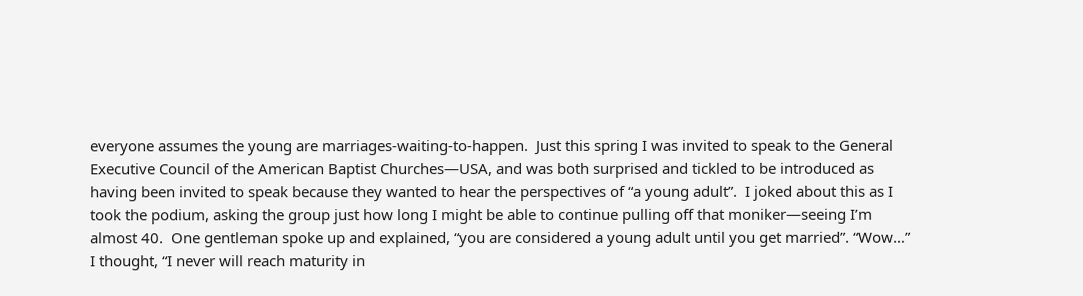everyone assumes the young are marriages-waiting-to-happen.  Just this spring I was invited to speak to the General Executive Council of the American Baptist Churches—USA, and was both surprised and tickled to be introduced as having been invited to speak because they wanted to hear the perspectives of “a young adult”.  I joked about this as I took the podium, asking the group just how long I might be able to continue pulling off that moniker—seeing I’m almost 40.  One gentleman spoke up and explained, “you are considered a young adult until you get married”. “Wow…” I thought, “I never will reach maturity in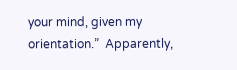your mind, given my orientation.”  Apparently,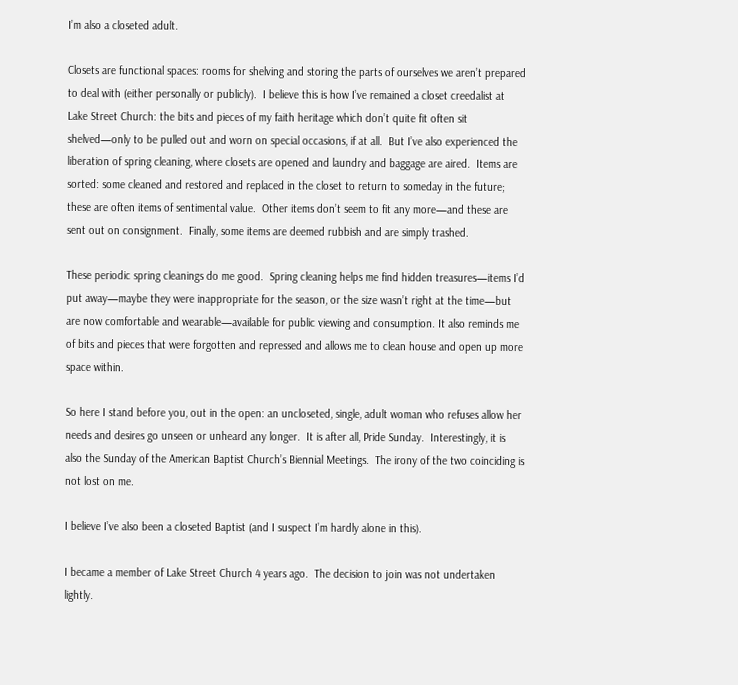I’m also a closeted adult.

Closets are functional spaces: rooms for shelving and storing the parts of ourselves we aren’t prepared to deal with (either personally or publicly).  I believe this is how I’ve remained a closet creedalist at Lake Street Church: the bits and pieces of my faith heritage which don’t quite fit often sit shelved—only to be pulled out and worn on special occasions, if at all.  But I’ve also experienced the liberation of spring cleaning, where closets are opened and laundry and baggage are aired.  Items are sorted: some cleaned and restored and replaced in the closet to return to someday in the future; these are often items of sentimental value.  Other items don’t seem to fit any more—and these are sent out on consignment.  Finally, some items are deemed rubbish and are simply trashed.

These periodic spring cleanings do me good.  Spring cleaning helps me find hidden treasures—items I’d put away—maybe they were inappropriate for the season, or the size wasn’t right at the time—but are now comfortable and wearable—available for public viewing and consumption. It also reminds me of bits and pieces that were forgotten and repressed and allows me to clean house and open up more space within.

So here I stand before you, out in the open: an uncloseted, single, adult woman who refuses allow her needs and desires go unseen or unheard any longer.  It is after all, Pride Sunday.  Interestingly, it is also the Sunday of the American Baptist Church’s Biennial Meetings.  The irony of the two coinciding is not lost on me.

I believe I’ve also been a closeted Baptist (and I suspect I’m hardly alone in this).

I became a member of Lake Street Church 4 years ago.  The decision to join was not undertaken lightly.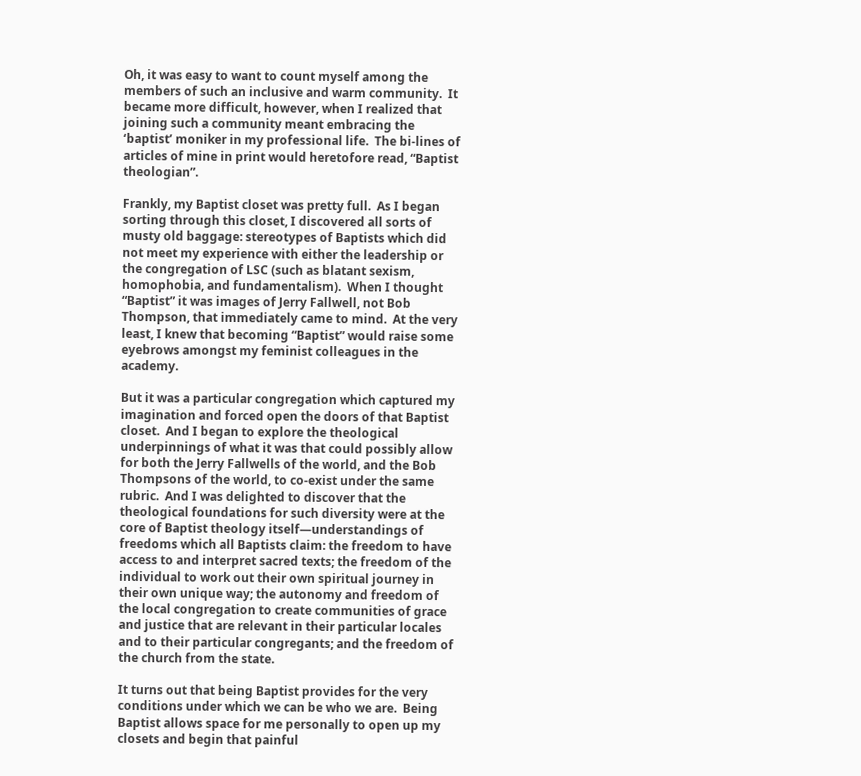Oh, it was easy to want to count myself among the members of such an inclusive and warm community.  It became more difficult, however, when I realized that joining such a community meant embracing the ‘baptist’ moniker in my professional life.  The bi-lines of articles of mine in print would heretofore read, “Baptist theologian”.

Frankly, my Baptist closet was pretty full.  As I began sorting through this closet, I discovered all sorts of musty old baggage: stereotypes of Baptists which did not meet my experience with either the leadership or the congregation of LSC (such as blatant sexism, homophobia, and fundamentalism).  When I thought “Baptist” it was images of Jerry Fallwell, not Bob Thompson, that immediately came to mind.  At the very least, I knew that becoming “Baptist” would raise some eyebrows amongst my feminist colleagues in the academy.

But it was a particular congregation which captured my imagination and forced open the doors of that Baptist closet.  And I began to explore the theological underpinnings of what it was that could possibly allow for both the Jerry Fallwells of the world, and the Bob Thompsons of the world, to co-exist under the same rubric.  And I was delighted to discover that the theological foundations for such diversity were at the core of Baptist theology itself—understandings of freedoms which all Baptists claim: the freedom to have access to and interpret sacred texts; the freedom of the individual to work out their own spiritual journey in their own unique way; the autonomy and freedom of the local congregation to create communities of grace and justice that are relevant in their particular locales and to their particular congregants; and the freedom of the church from the state.

It turns out that being Baptist provides for the very conditions under which we can be who we are.  Being Baptist allows space for me personally to open up my closets and begin that painful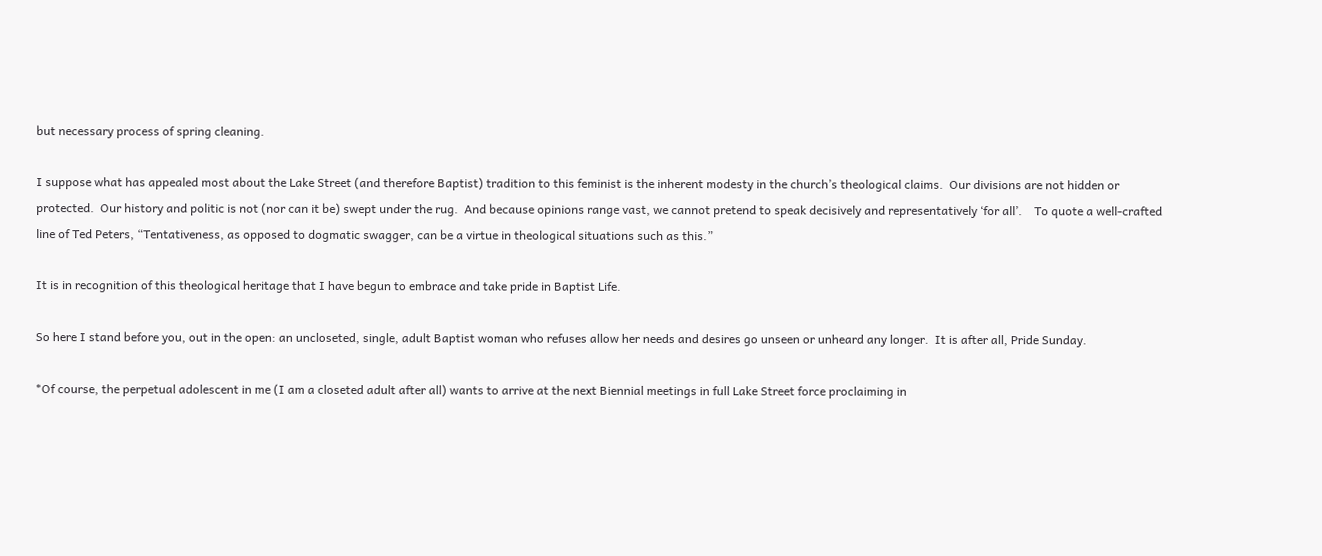but necessary process of spring cleaning.

I suppose what has appealed most about the Lake Street (and therefore Baptist) tradition to this feminist is the inherent modesty in the church’s theological claims.  Our divisions are not hidden or protected.  Our history and politic is not (nor can it be) swept under the rug.  And because opinions range vast, we cannot pretend to speak decisively and representatively ‘for all’.    To quote a well-crafted line of Ted Peters, “Tentativeness, as opposed to dogmatic swagger, can be a virtue in theological situations such as this.”

It is in recognition of this theological heritage that I have begun to embrace and take pride in Baptist Life.

So here I stand before you, out in the open: an uncloseted, single, adult Baptist woman who refuses allow her needs and desires go unseen or unheard any longer.  It is after all, Pride Sunday.

*Of course, the perpetual adolescent in me (I am a closeted adult after all) wants to arrive at the next Biennial meetings in full Lake Street force proclaiming in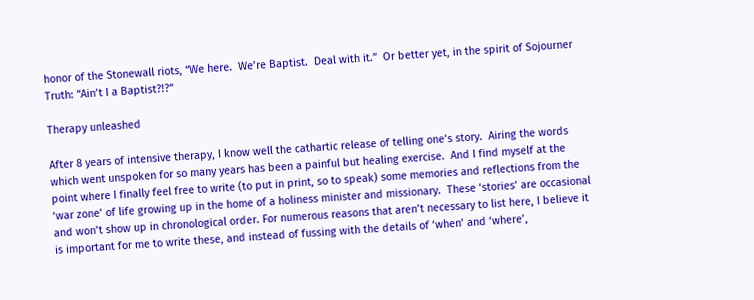honor of the Stonewall riots, “We here.  We’re Baptist.  Deal with it.”  Or better yet, in the spirit of Sojourner Truth: “Ain’t I a Baptist?!?”

Therapy unleashed

After 8 years of intensive therapy, I know well the cathartic release of telling one’s story.  Airing the words which went unspoken for so many years has been a painful but healing exercise.  And I find myself at the point where I finally feel free to write (to put in print, so to speak) some memories and reflections from the ‘war zone’ of life growing up in the home of a holiness minister and missionary.  These ‘stories’ are occasional and won’t show up in chronological order. For numerous reasons that aren’t necessary to list here, I believe it is important for me to write these, and instead of fussing with the details of ‘when’ and ‘where’,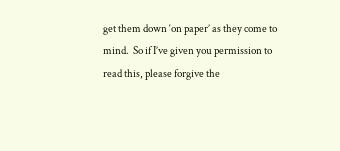get them down ‘on paper’ as they come to mind.  So if I’ve given you permission to read this, please forgive the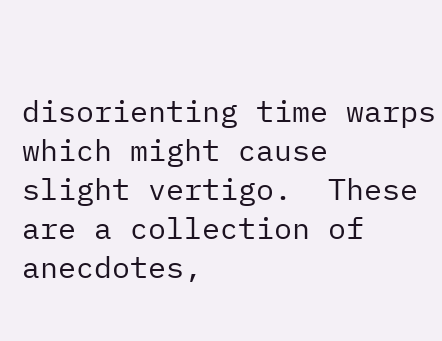disorienting time warps which might cause slight vertigo.  These are a collection of anecdotes,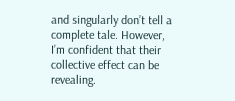and singularly don’t tell a complete tale. However, I’m confident that their collective effect can be revealing.